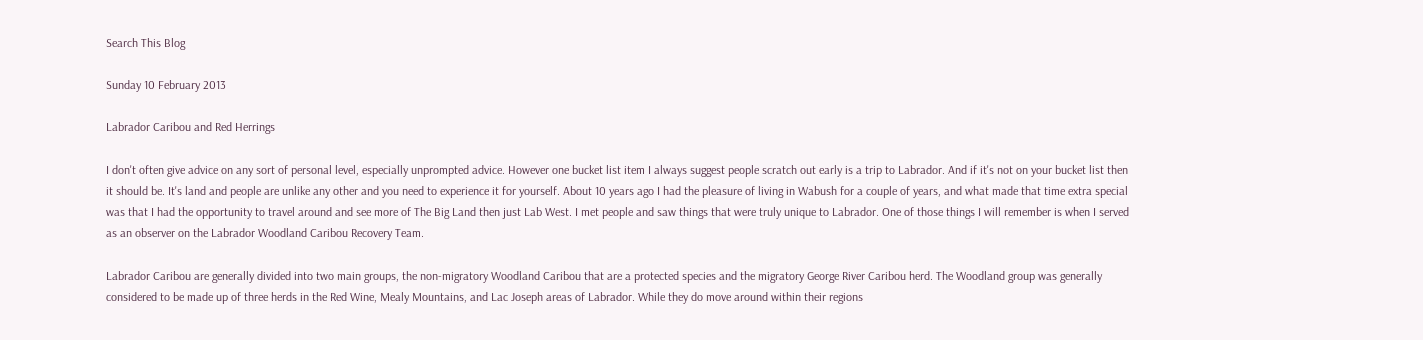Search This Blog

Sunday 10 February 2013

Labrador Caribou and Red Herrings

I don't often give advice on any sort of personal level, especially unprompted advice. However one bucket list item I always suggest people scratch out early is a trip to Labrador. And if it's not on your bucket list then it should be. It's land and people are unlike any other and you need to experience it for yourself. About 10 years ago I had the pleasure of living in Wabush for a couple of years, and what made that time extra special was that I had the opportunity to travel around and see more of The Big Land then just Lab West. I met people and saw things that were truly unique to Labrador. One of those things I will remember is when I served as an observer on the Labrador Woodland Caribou Recovery Team.

Labrador Caribou are generally divided into two main groups, the non-migratory Woodland Caribou that are a protected species and the migratory George River Caribou herd. The Woodland group was generally considered to be made up of three herds in the Red Wine, Mealy Mountains, and Lac Joseph areas of Labrador. While they do move around within their regions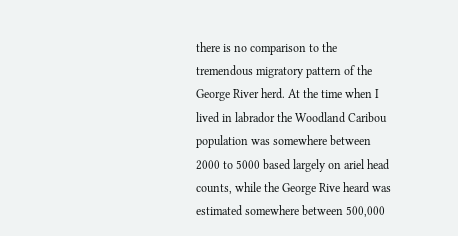there is no comparison to the tremendous migratory pattern of the George River herd. At the time when I lived in labrador the Woodland Caribou population was somewhere between 2000 to 5000 based largely on ariel head counts, while the George Rive heard was estimated somewhere between 500,000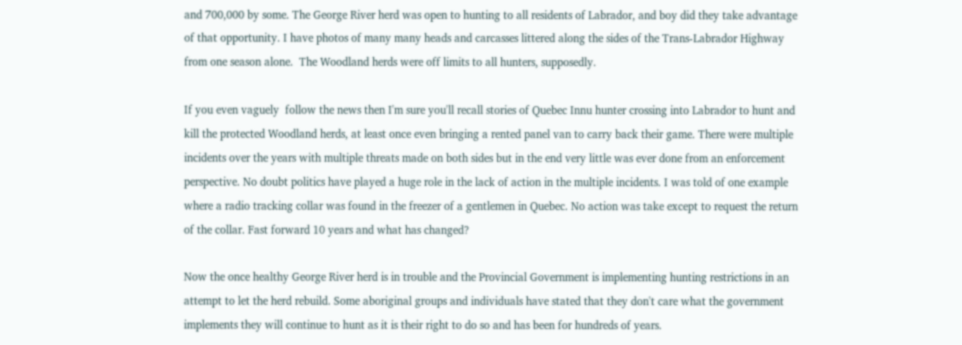and 700,000 by some. The George River herd was open to hunting to all residents of Labrador, and boy did they take advantage of that opportunity. I have photos of many many heads and carcasses littered along the sides of the Trans-Labrador Highway from one season alone.  The Woodland herds were off limits to all hunters, supposedly.

If you even vaguely  follow the news then I'm sure you'll recall stories of Quebec Innu hunter crossing into Labrador to hunt and kill the protected Woodland herds, at least once even bringing a rented panel van to carry back their game. There were multiple incidents over the years with multiple threats made on both sides but in the end very little was ever done from an enforcement perspective. No doubt politics have played a huge role in the lack of action in the multiple incidents. I was told of one example where a radio tracking collar was found in the freezer of a gentlemen in Quebec. No action was take except to request the return of the collar. Fast forward 10 years and what has changed?

Now the once healthy George River herd is in trouble and the Provincial Government is implementing hunting restrictions in an attempt to let the herd rebuild. Some aboriginal groups and individuals have stated that they don't care what the government implements they will continue to hunt as it is their right to do so and has been for hundreds of years.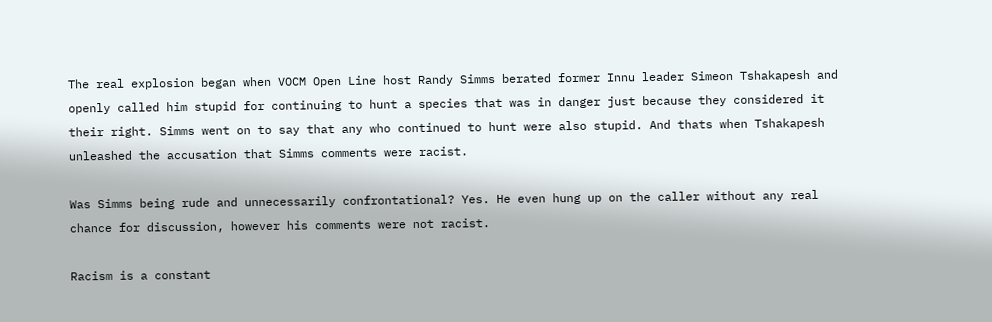The real explosion began when VOCM Open Line host Randy Simms berated former Innu leader Simeon Tshakapesh and openly called him stupid for continuing to hunt a species that was in danger just because they considered it their right. Simms went on to say that any who continued to hunt were also stupid. And thats when Tshakapesh unleashed the accusation that Simms comments were racist.

Was Simms being rude and unnecessarily confrontational? Yes. He even hung up on the caller without any real chance for discussion, however his comments were not racist.

Racism is a constant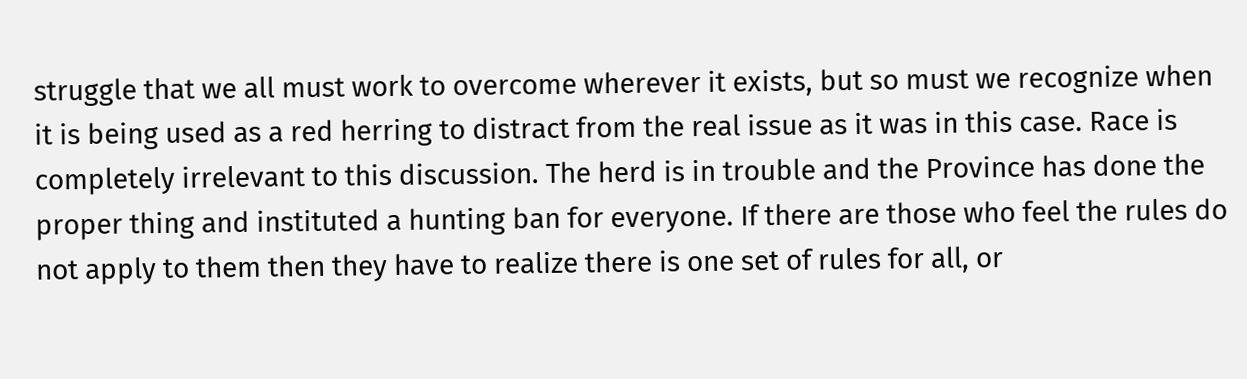struggle that we all must work to overcome wherever it exists, but so must we recognize when it is being used as a red herring to distract from the real issue as it was in this case. Race is completely irrelevant to this discussion. The herd is in trouble and the Province has done the proper thing and instituted a hunting ban for everyone. If there are those who feel the rules do not apply to them then they have to realize there is one set of rules for all, or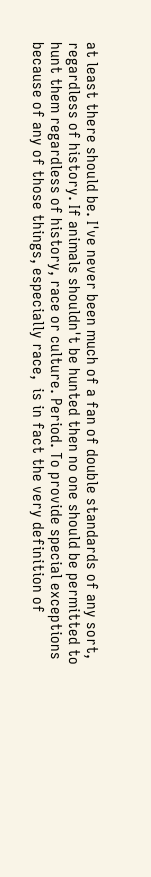at least there should be. I've never been much of a fan of double standards of any sort, regardless of history. If animals shouldn't be hunted then no one should be permitted to hunt them regardless of history, race or culture. Period. To provide special exceptions because of any of those things, especially race,  is in fact the very definition of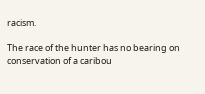racism.

The race of the hunter has no bearing on conservation of a caribou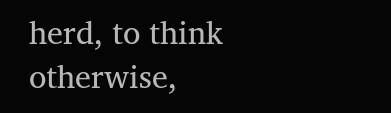herd, to think otherwise,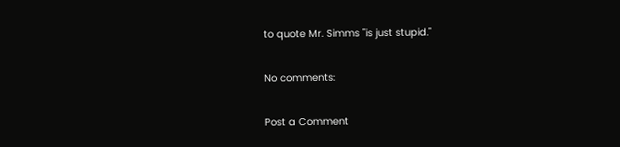to quote Mr. Simms "is just stupid."

No comments:

Post a Comment